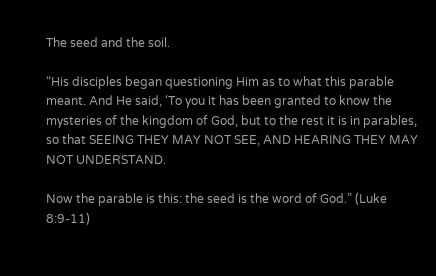The seed and the soil.

“His disciples began questioning Him as to what this parable meant. And He said, ‘To you it has been granted to know the mysteries of the kingdom of God, but to the rest it is in parables, so that SEEING THEY MAY NOT SEE, AND HEARING THEY MAY NOT UNDERSTAND.

Now the parable is this: the seed is the word of God.” (Luke 8:9-11)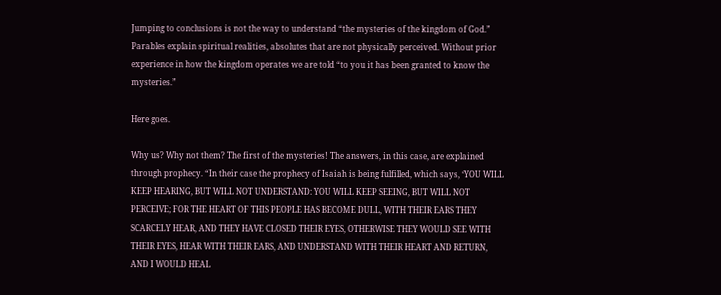Jumping to conclusions is not the way to understand “the mysteries of the kingdom of God.” Parables explain spiritual realities, absolutes that are not physically perceived. Without prior experience in how the kingdom operates we are told “to you it has been granted to know the mysteries.”

Here goes.

Why us? Why not them? The first of the mysteries! The answers, in this case, are explained through prophecy. “In their case the prophecy of Isaiah is being fulfilled, which says, ‘YOU WILL KEEP HEARING, BUT WILL NOT UNDERSTAND: YOU WILL KEEP SEEING, BUT WILL NOT PERCEIVE; FOR THE HEART OF THIS PEOPLE HAS BECOME DULL, WITH THEIR EARS THEY SCARCELY HEAR, AND THEY HAVE CLOSED THEIR EYES, OTHERWISE THEY WOULD SEE WITH THEIR EYES, HEAR WITH THEIR EARS, AND UNDERSTAND WITH THEIR HEART AND RETURN, AND I WOULD HEAL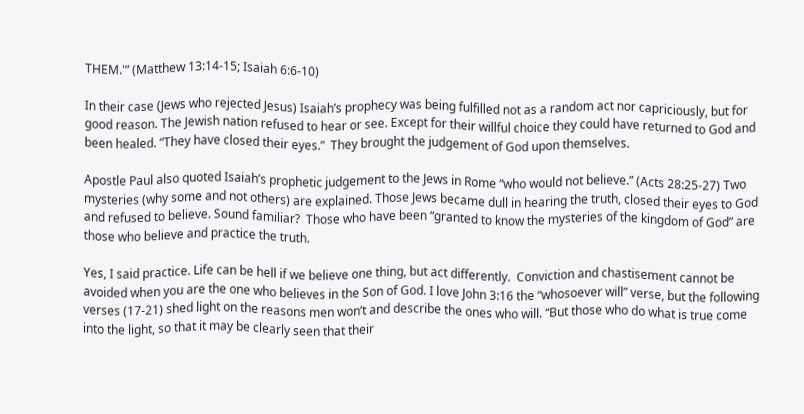THEM.'” (Matthew 13:14-15; Isaiah 6:6-10)

In their case (Jews who rejected Jesus) Isaiah’s prophecy was being fulfilled not as a random act nor capriciously, but for good reason. The Jewish nation refused to hear or see. Except for their willful choice they could have returned to God and been healed. “They have closed their eyes.”  They brought the judgement of God upon themselves.

Apostle Paul also quoted Isaiah’s prophetic judgement to the Jews in Rome “who would not believe.” (Acts 28:25-27) Two mysteries (why some and not others) are explained. Those Jews became dull in hearing the truth, closed their eyes to God and refused to believe. Sound familiar?  Those who have been “granted to know the mysteries of the kingdom of God” are those who believe and practice the truth.

Yes, I said practice. Life can be hell if we believe one thing, but act differently.  Conviction and chastisement cannot be avoided when you are the one who believes in the Son of God. I love John 3:16 the “whosoever will” verse, but the following verses (17-21) shed light on the reasons men won’t and describe the ones who will. “But those who do what is true come into the light, so that it may be clearly seen that their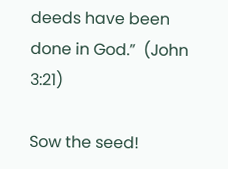deeds have been done in God.”  (John 3:21)

Sow the seed!